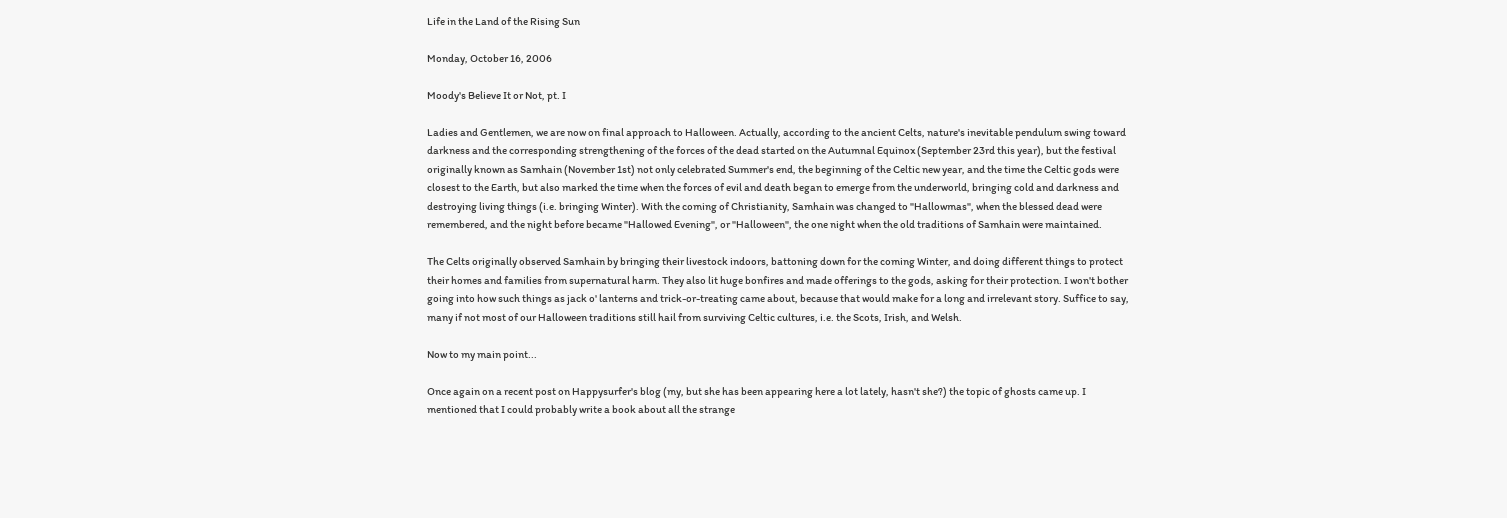Life in the Land of the Rising Sun

Monday, October 16, 2006

Moody's Believe It or Not, pt. I

Ladies and Gentlemen, we are now on final approach to Halloween. Actually, according to the ancient Celts, nature's inevitable pendulum swing toward darkness and the corresponding strengthening of the forces of the dead started on the Autumnal Equinox (September 23rd this year), but the festival originally known as Samhain (November 1st) not only celebrated Summer's end, the beginning of the Celtic new year, and the time the Celtic gods were closest to the Earth, but also marked the time when the forces of evil and death began to emerge from the underworld, bringing cold and darkness and destroying living things (i.e. bringing Winter). With the coming of Christianity, Samhain was changed to "Hallowmas", when the blessed dead were remembered, and the night before became "Hallowed Evening", or "Halloween", the one night when the old traditions of Samhain were maintained.

The Celts originally observed Samhain by bringing their livestock indoors, battoning down for the coming Winter, and doing different things to protect their homes and families from supernatural harm. They also lit huge bonfires and made offerings to the gods, asking for their protection. I won't bother going into how such things as jack o' lanterns and trick-or-treating came about, because that would make for a long and irrelevant story. Suffice to say, many if not most of our Halloween traditions still hail from surviving Celtic cultures, i.e. the Scots, Irish, and Welsh.

Now to my main point...

Once again on a recent post on Happysurfer's blog (my, but she has been appearing here a lot lately, hasn't she?) the topic of ghosts came up. I mentioned that I could probably write a book about all the strange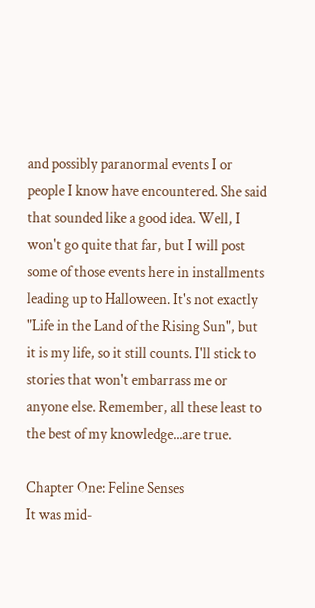and possibly paranormal events I or people I know have encountered. She said that sounded like a good idea. Well, I won't go quite that far, but I will post some of those events here in installments leading up to Halloween. It's not exactly "Life in the Land of the Rising Sun", but it is my life, so it still counts. I'll stick to stories that won't embarrass me or anyone else. Remember, all these least to the best of my knowledge...are true.

Chapter One: Feline Senses
It was mid-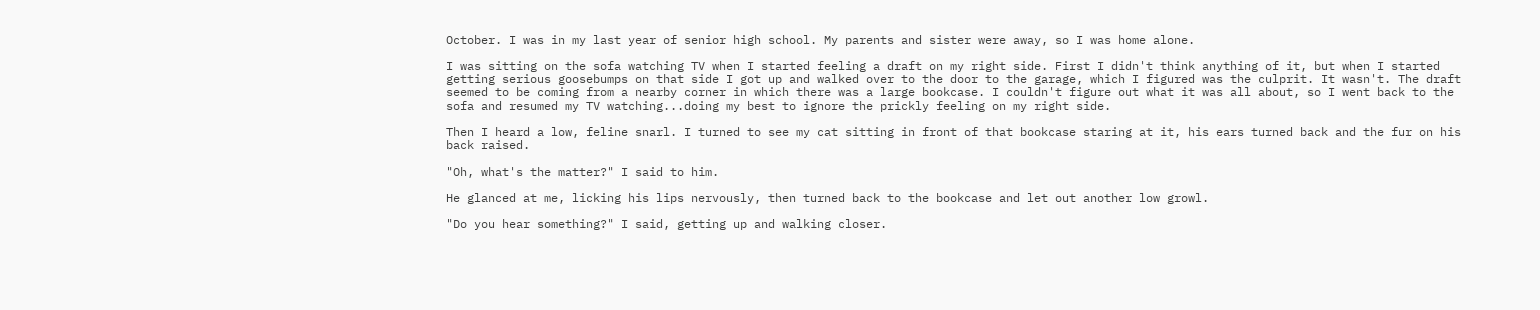October. I was in my last year of senior high school. My parents and sister were away, so I was home alone.

I was sitting on the sofa watching TV when I started feeling a draft on my right side. First I didn't think anything of it, but when I started getting serious goosebumps on that side I got up and walked over to the door to the garage, which I figured was the culprit. It wasn't. The draft seemed to be coming from a nearby corner in which there was a large bookcase. I couldn't figure out what it was all about, so I went back to the sofa and resumed my TV watching...doing my best to ignore the prickly feeling on my right side.

Then I heard a low, feline snarl. I turned to see my cat sitting in front of that bookcase staring at it, his ears turned back and the fur on his back raised.

"Oh, what's the matter?" I said to him.

He glanced at me, licking his lips nervously, then turned back to the bookcase and let out another low growl.

"Do you hear something?" I said, getting up and walking closer.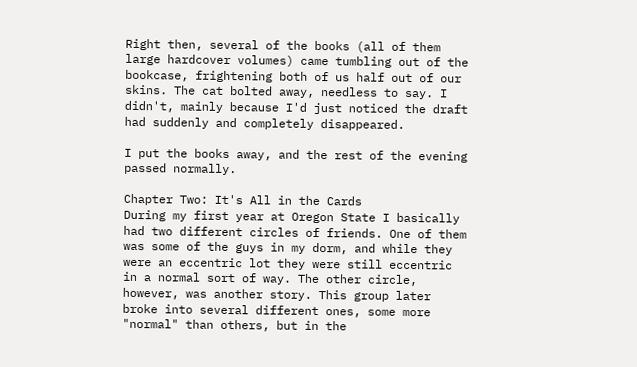Right then, several of the books (all of them large hardcover volumes) came tumbling out of the bookcase, frightening both of us half out of our skins. The cat bolted away, needless to say. I didn't, mainly because I'd just noticed the draft had suddenly and completely disappeared.

I put the books away, and the rest of the evening passed normally.

Chapter Two: It's All in the Cards
During my first year at Oregon State I basically had two different circles of friends. One of them was some of the guys in my dorm, and while they were an eccentric lot they were still eccentric in a normal sort of way. The other circle, however, was another story. This group later broke into several different ones, some more "normal" than others, but in the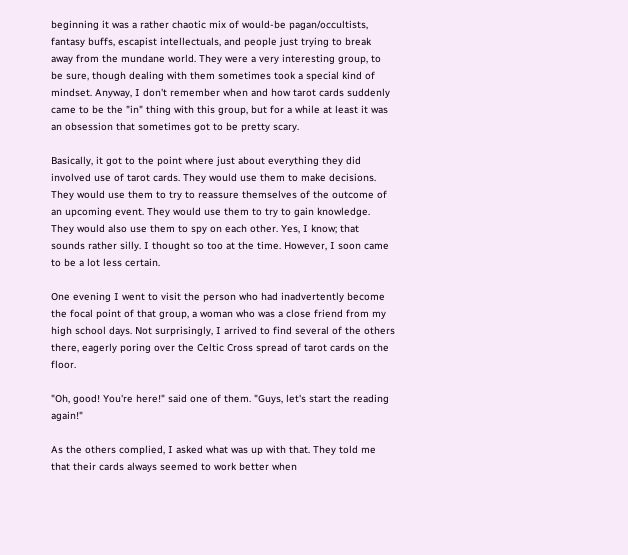beginning it was a rather chaotic mix of would-be pagan/occultists, fantasy buffs, escapist intellectuals, and people just trying to break away from the mundane world. They were a very interesting group, to be sure, though dealing with them sometimes took a special kind of mindset. Anyway, I don't remember when and how tarot cards suddenly came to be the "in" thing with this group, but for a while at least it was an obsession that sometimes got to be pretty scary.

Basically, it got to the point where just about everything they did involved use of tarot cards. They would use them to make decisions. They would use them to try to reassure themselves of the outcome of an upcoming event. They would use them to try to gain knowledge. They would also use them to spy on each other. Yes, I know; that sounds rather silly. I thought so too at the time. However, I soon came to be a lot less certain.

One evening I went to visit the person who had inadvertently become the focal point of that group, a woman who was a close friend from my high school days. Not surprisingly, I arrived to find several of the others there, eagerly poring over the Celtic Cross spread of tarot cards on the floor.

"Oh, good! You're here!" said one of them. "Guys, let's start the reading again!"

As the others complied, I asked what was up with that. They told me that their cards always seemed to work better when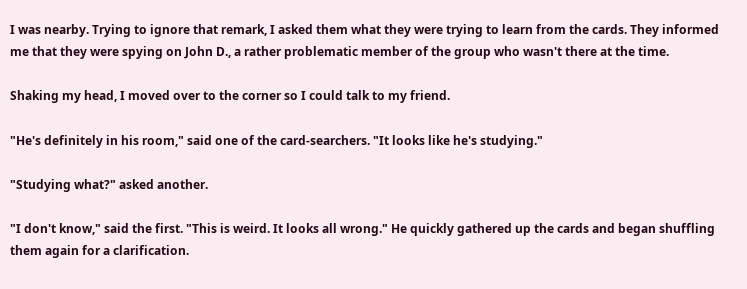I was nearby. Trying to ignore that remark, I asked them what they were trying to learn from the cards. They informed me that they were spying on John D., a rather problematic member of the group who wasn't there at the time.

Shaking my head, I moved over to the corner so I could talk to my friend.

"He's definitely in his room," said one of the card-searchers. "It looks like he's studying."

"Studying what?" asked another.

"I don't know," said the first. "This is weird. It looks all wrong." He quickly gathered up the cards and began shuffling them again for a clarification.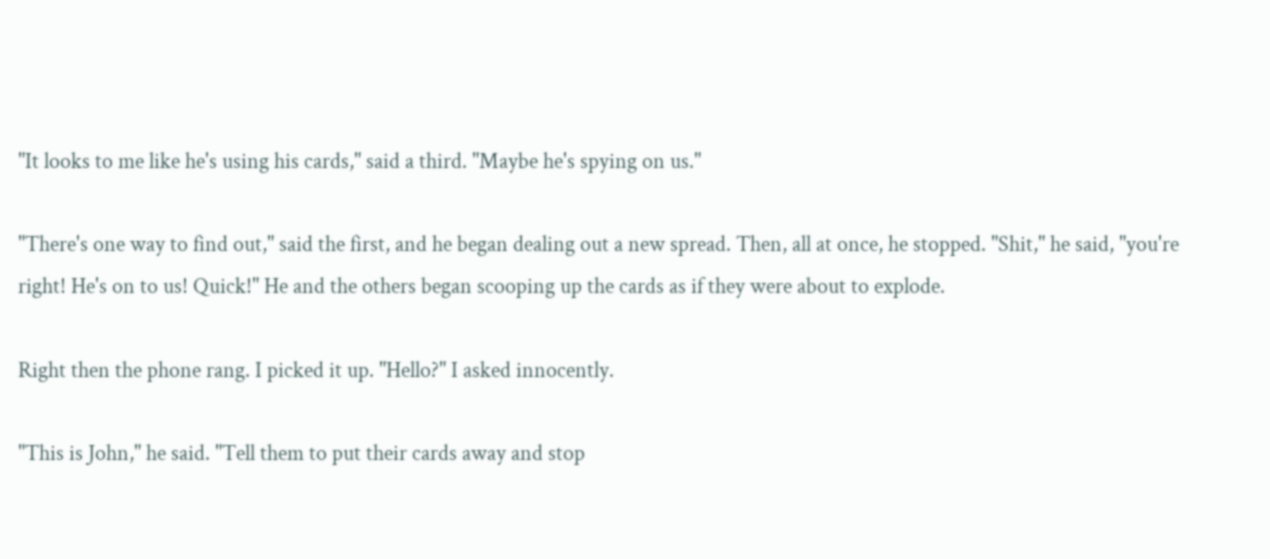"It looks to me like he's using his cards," said a third. "Maybe he's spying on us."

"There's one way to find out," said the first, and he began dealing out a new spread. Then, all at once, he stopped. "Shit," he said, "you're right! He's on to us! Quick!" He and the others began scooping up the cards as if they were about to explode.

Right then the phone rang. I picked it up. "Hello?" I asked innocently.

"This is John," he said. "Tell them to put their cards away and stop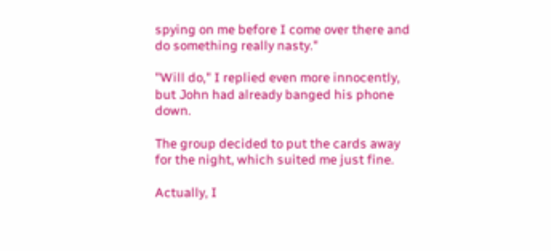spying on me before I come over there and do something really nasty."

"Will do," I replied even more innocently, but John had already banged his phone down.

The group decided to put the cards away for the night, which suited me just fine.

Actually, I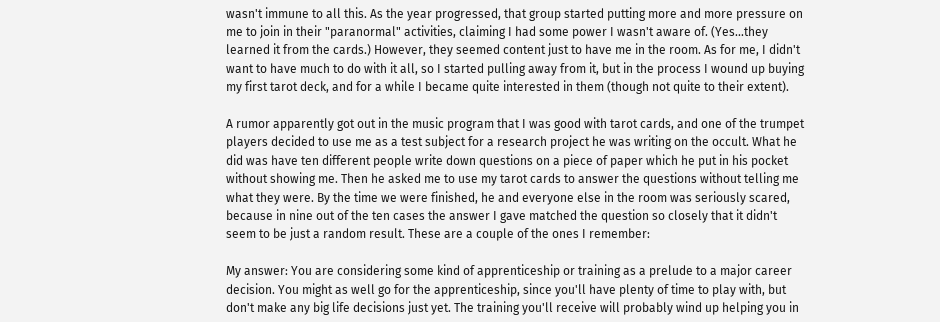wasn't immune to all this. As the year progressed, that group started putting more and more pressure on me to join in their "paranormal" activities, claiming I had some power I wasn't aware of. (Yes...they learned it from the cards.) However, they seemed content just to have me in the room. As for me, I didn't want to have much to do with it all, so I started pulling away from it, but in the process I wound up buying my first tarot deck, and for a while I became quite interested in them (though not quite to their extent).

A rumor apparently got out in the music program that I was good with tarot cards, and one of the trumpet players decided to use me as a test subject for a research project he was writing on the occult. What he did was have ten different people write down questions on a piece of paper which he put in his pocket without showing me. Then he asked me to use my tarot cards to answer the questions without telling me what they were. By the time we were finished, he and everyone else in the room was seriously scared, because in nine out of the ten cases the answer I gave matched the question so closely that it didn't seem to be just a random result. These are a couple of the ones I remember:

My answer: You are considering some kind of apprenticeship or training as a prelude to a major career decision. You might as well go for the apprenticeship, since you'll have plenty of time to play with, but don't make any big life decisions just yet. The training you'll receive will probably wind up helping you in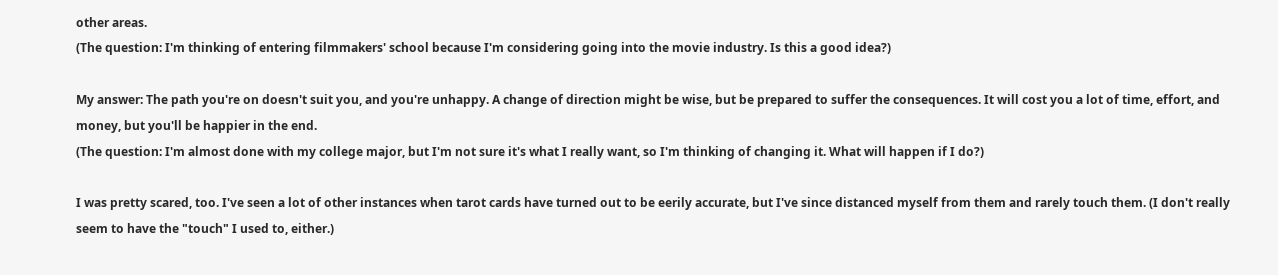other areas.
(The question: I'm thinking of entering filmmakers' school because I'm considering going into the movie industry. Is this a good idea?)

My answer: The path you're on doesn't suit you, and you're unhappy. A change of direction might be wise, but be prepared to suffer the consequences. It will cost you a lot of time, effort, and money, but you'll be happier in the end.
(The question: I'm almost done with my college major, but I'm not sure it's what I really want, so I'm thinking of changing it. What will happen if I do?)

I was pretty scared, too. I've seen a lot of other instances when tarot cards have turned out to be eerily accurate, but I've since distanced myself from them and rarely touch them. (I don't really seem to have the "touch" I used to, either.)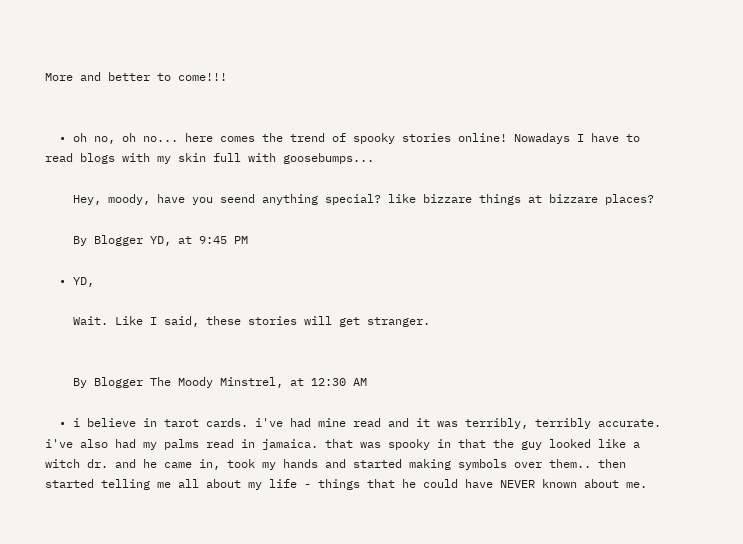More and better to come!!!


  • oh no, oh no... here comes the trend of spooky stories online! Nowadays I have to read blogs with my skin full with goosebumps...

    Hey, moody, have you seend anything special? like bizzare things at bizzare places?

    By Blogger YD, at 9:45 PM

  • YD,

    Wait. Like I said, these stories will get stranger.


    By Blogger The Moody Minstrel, at 12:30 AM

  • i believe in tarot cards. i've had mine read and it was terribly, terribly accurate. i've also had my palms read in jamaica. that was spooky in that the guy looked like a witch dr. and he came in, took my hands and started making symbols over them.. then started telling me all about my life - things that he could have NEVER known about me.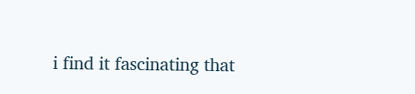i find it fascinating that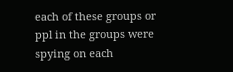each of these groups or ppl in the groups were spying on each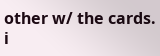other w/ the cards. i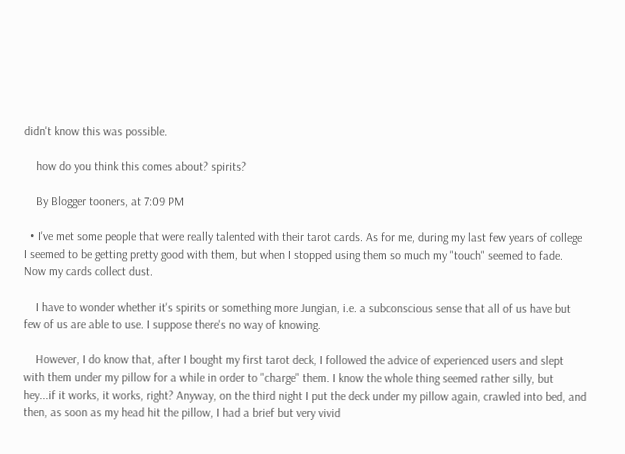didn't know this was possible.

    how do you think this comes about? spirits?

    By Blogger tooners, at 7:09 PM

  • I've met some people that were really talented with their tarot cards. As for me, during my last few years of college I seemed to be getting pretty good with them, but when I stopped using them so much my "touch" seemed to fade. Now my cards collect dust.

    I have to wonder whether it's spirits or something more Jungian, i.e. a subconscious sense that all of us have but few of us are able to use. I suppose there's no way of knowing.

    However, I do know that, after I bought my first tarot deck, I followed the advice of experienced users and slept with them under my pillow for a while in order to "charge" them. I know the whole thing seemed rather silly, but hey...if it works, it works, right? Anyway, on the third night I put the deck under my pillow again, crawled into bed, and then, as soon as my head hit the pillow, I had a brief but very vivid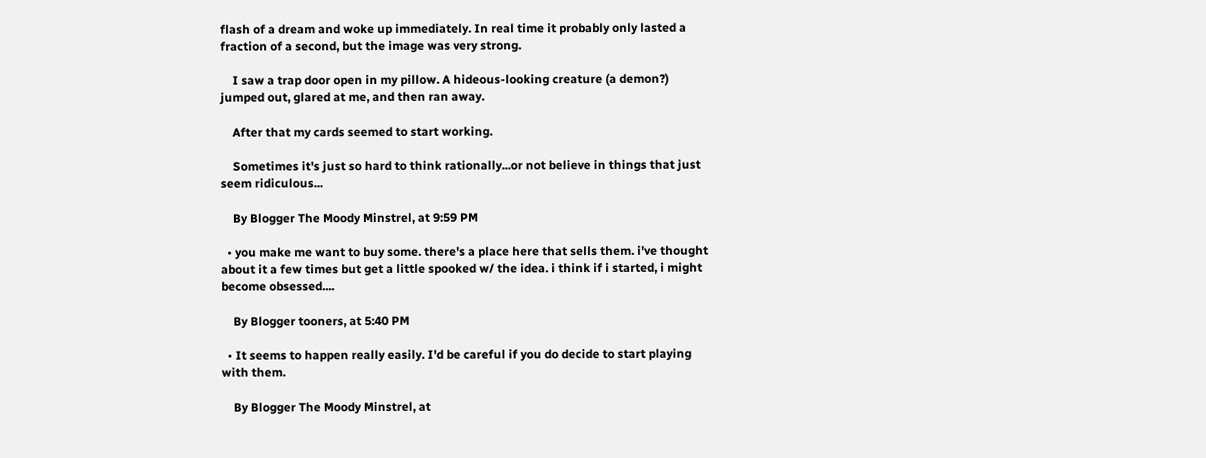flash of a dream and woke up immediately. In real time it probably only lasted a fraction of a second, but the image was very strong.

    I saw a trap door open in my pillow. A hideous-looking creature (a demon?) jumped out, glared at me, and then ran away.

    After that my cards seemed to start working.

    Sometimes it's just so hard to think rationally...or not believe in things that just seem ridiculous...

    By Blogger The Moody Minstrel, at 9:59 PM

  • you make me want to buy some. there's a place here that sells them. i've thought about it a few times but get a little spooked w/ the idea. i think if i started, i might become obsessed....

    By Blogger tooners, at 5:40 PM

  • It seems to happen really easily. I'd be careful if you do decide to start playing with them.

    By Blogger The Moody Minstrel, at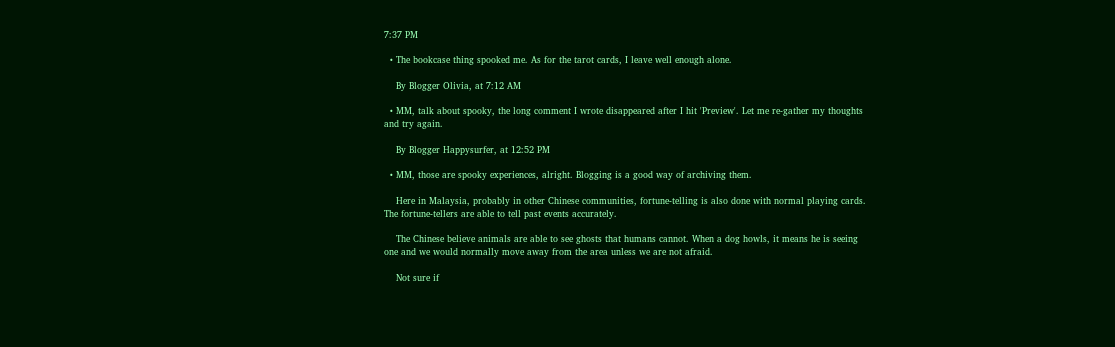7:37 PM

  • The bookcase thing spooked me. As for the tarot cards, I leave well enough alone.

    By Blogger Olivia, at 7:12 AM

  • MM, talk about spooky, the long comment I wrote disappeared after I hit 'Preview'. Let me re-gather my thoughts and try again.

    By Blogger Happysurfer, at 12:52 PM

  • MM, those are spooky experiences, alright. Blogging is a good way of archiving them.

    Here in Malaysia, probably in other Chinese communities, fortune-telling is also done with normal playing cards. The fortune-tellers are able to tell past events accurately.

    The Chinese believe animals are able to see ghosts that humans cannot. When a dog howls, it means he is seeing one and we would normally move away from the area unless we are not afraid.

    Not sure if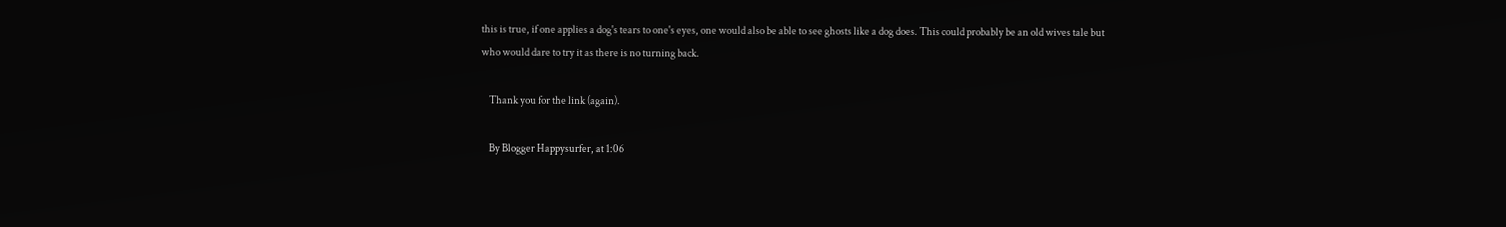this is true, if one applies a dog's tears to one's eyes, one would also be able to see ghosts like a dog does. This could probably be an old wives tale but who would dare to try it as there is no turning back.

    Thank you for the link (again).

    By Blogger Happysurfer, at 1:06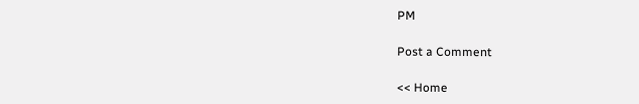PM

Post a Comment

<< Home